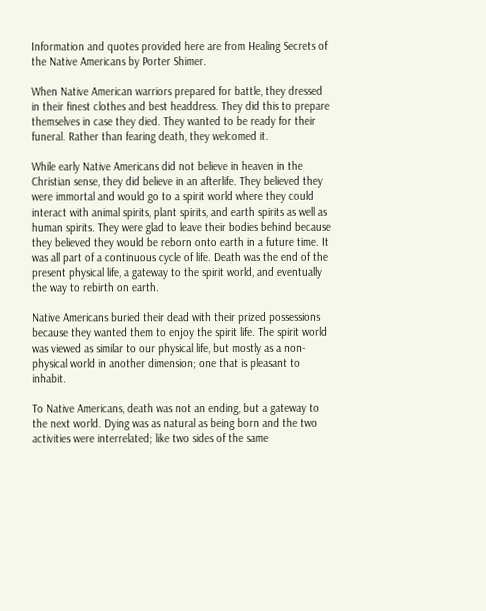Information and quotes provided here are from Healing Secrets of the Native Americans by Porter Shimer.

When Native American warriors prepared for battle, they dressed in their finest clothes and best headdress. They did this to prepare themselves in case they died. They wanted to be ready for their funeral. Rather than fearing death, they welcomed it.

While early Native Americans did not believe in heaven in the Christian sense, they did believe in an afterlife. They believed they were immortal and would go to a spirit world where they could interact with animal spirits, plant spirits, and earth spirits as well as human spirits. They were glad to leave their bodies behind because they believed they would be reborn onto earth in a future time. It was all part of a continuous cycle of life. Death was the end of the present physical life, a gateway to the spirit world, and eventually the way to rebirth on earth.

Native Americans buried their dead with their prized possessions because they wanted them to enjoy the spirit life. The spirit world was viewed as similar to our physical life, but mostly as a non-physical world in another dimension; one that is pleasant to inhabit.

To Native Americans, death was not an ending, but a gateway to the next world. Dying was as natural as being born and the two activities were interrelated; like two sides of the same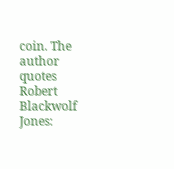coin. The author quotes Robert Blackwolf Jones: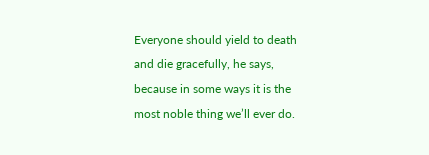Everyone should yield to death and die gracefully, he says, because in some ways it is the most noble thing we’ll ever do.